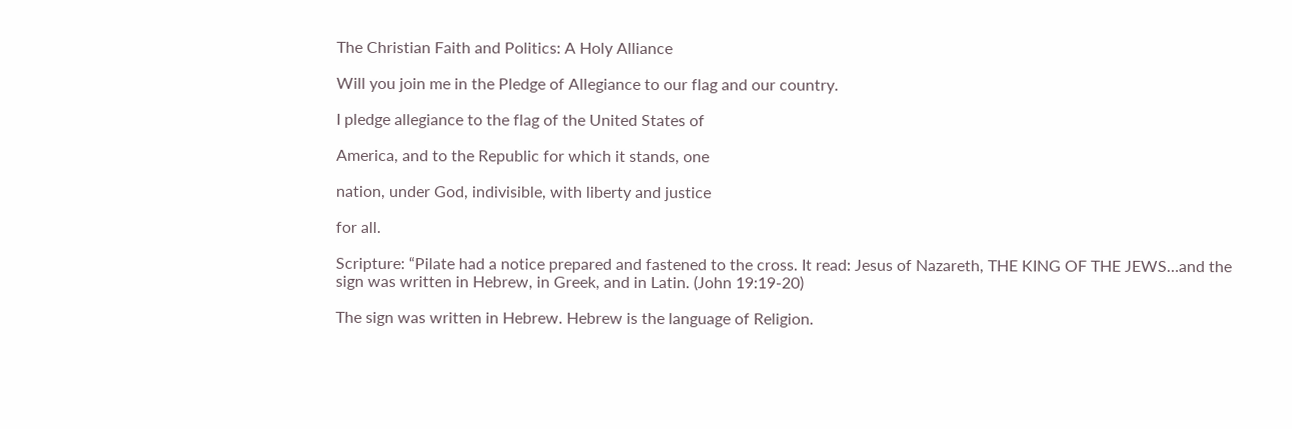The Christian Faith and Politics: A Holy Alliance

Will you join me in the Pledge of Allegiance to our flag and our country.

I pledge allegiance to the flag of the United States of

America, and to the Republic for which it stands, one

nation, under God, indivisible, with liberty and justice

for all.

Scripture: “Pilate had a notice prepared and fastened to the cross. It read: Jesus of Nazareth, THE KING OF THE JEWS…and the sign was written in Hebrew, in Greek, and in Latin. (John 19:19-20)

The sign was written in Hebrew. Hebrew is the language of Religion.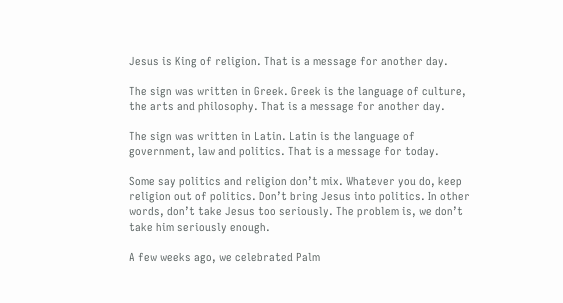Jesus is King of religion. That is a message for another day.

The sign was written in Greek. Greek is the language of culture, the arts and philosophy. That is a message for another day.

The sign was written in Latin. Latin is the language of government, law and politics. That is a message for today.

Some say politics and religion don’t mix. Whatever you do, keep religion out of politics. Don’t bring Jesus into politics. In other words, don’t take Jesus too seriously. The problem is, we don’t take him seriously enough.

A few weeks ago, we celebrated Palm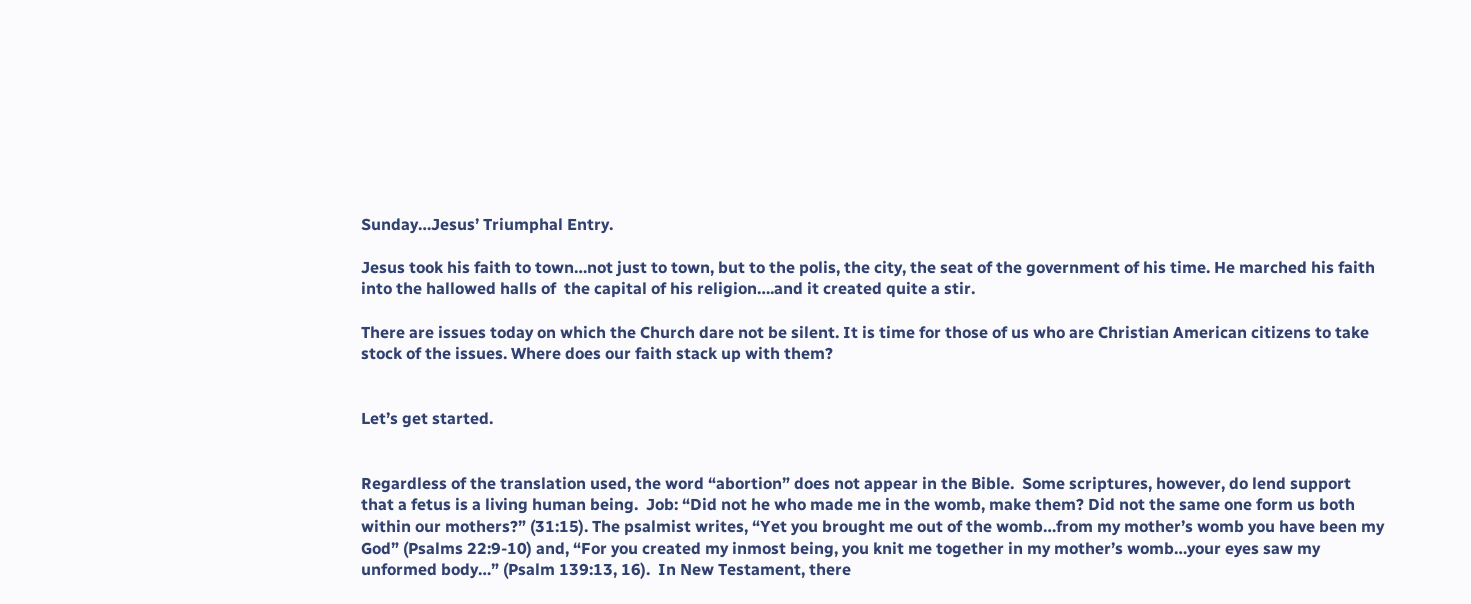Sunday…Jesus’ Triumphal Entry.

Jesus took his faith to town…not just to town, but to the polis, the city, the seat of the government of his time. He marched his faith into the hallowed halls of  the capital of his religion….and it created quite a stir.

There are issues today on which the Church dare not be silent. It is time for those of us who are Christian American citizens to take stock of the issues. Where does our faith stack up with them?


Let’s get started.


Regardless of the translation used, the word “abortion” does not appear in the Bible.  Some scriptures, however, do lend support that a fetus is a living human being.  Job: “Did not he who made me in the womb, make them? Did not the same one form us both within our mothers?” (31:15). The psalmist writes, “Yet you brought me out of the womb…from my mother’s womb you have been my God” (Psalms 22:9-10) and, “For you created my inmost being, you knit me together in my mother’s womb…your eyes saw my unformed body…” (Psalm 139:13, 16).  In New Testament, there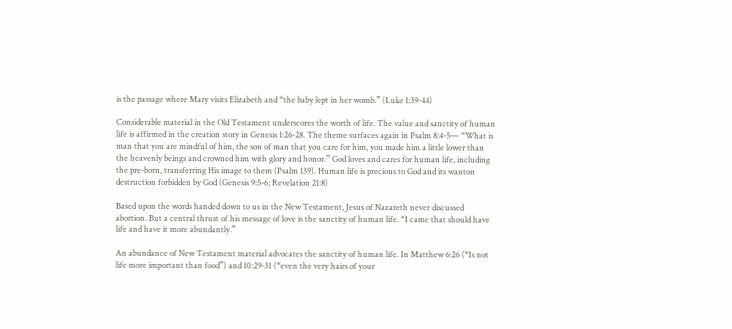is the passage where Mary visits Elizabeth and “the baby lept in her womb.” (Luke 1:39-44)

Considerable material in the Old Testament underscores the worth of life. The value and sanctity of human life is affirmed in the creation story in Genesis 1:26-28. The theme surfaces again in Psalm 8:4-5— “What is man that you are mindful of him, the son of man that you care for him, you made him a little lower than the heavenly beings and crowned him with glory and honor.” God loves and cares for human life, including the pre-born, transferring His image to them (Psalm 139). Human life is precious to God and its wanton destruction forbidden by God (Genesis 9:5-6; Revelation 21:8)

Based upon the words handed down to us in the New Testament, Jesus of Nazareth never discussed abortion. But a central thrust of his message of love is the sanctity of human life. “I came that should have life and have it more abundantly.”

An abundance of New Testament material advocates the sanctity of human life. In Matthew 6:26 (“Is not life more important than food”) and 10:29-31 (“even the very hairs of your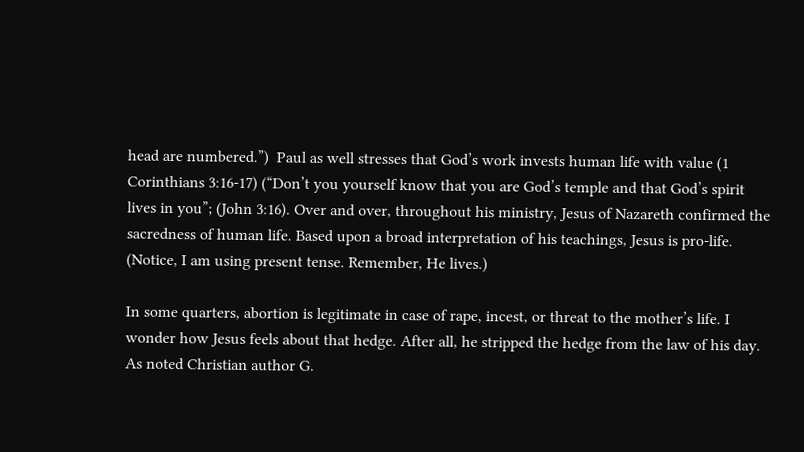head are numbered.”)  Paul as well stresses that God’s work invests human life with value (1 Corinthians 3:16-17) (“Don’t you yourself know that you are God’s temple and that God’s spirit lives in you”; (John 3:16). Over and over, throughout his ministry, Jesus of Nazareth confirmed the sacredness of human life. Based upon a broad interpretation of his teachings, Jesus is pro-life. (Notice, I am using present tense. Remember, He lives.)

In some quarters, abortion is legitimate in case of rape, incest, or threat to the mother’s life. I wonder how Jesus feels about that hedge. After all, he stripped the hedge from the law of his day.  As noted Christian author G.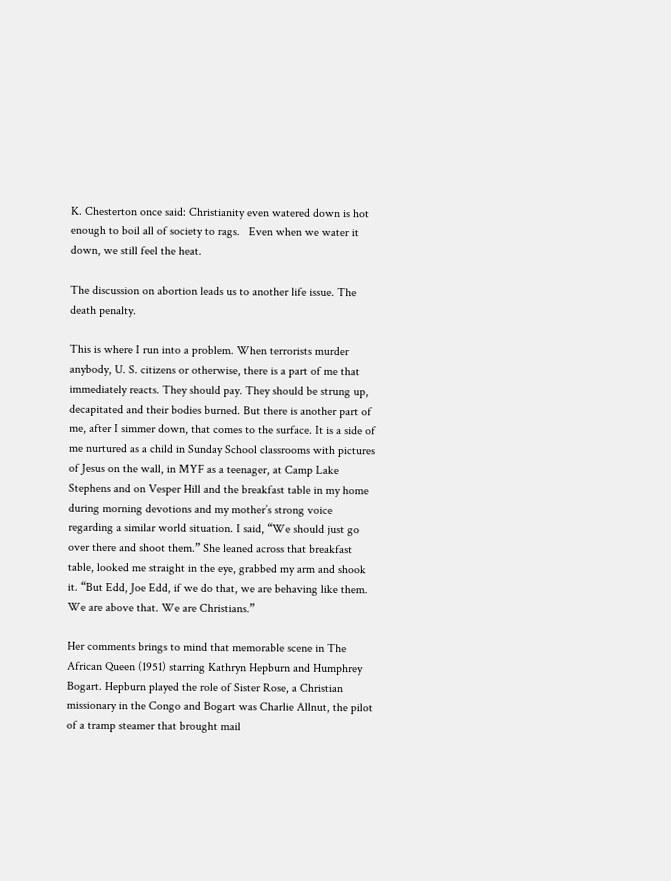K. Chesterton once said: Christianity even watered down is hot enough to boil all of society to rags.   Even when we water it down, we still feel the heat.

The discussion on abortion leads us to another life issue. The death penalty.

This is where I run into a problem. When terrorists murder anybody, U. S. citizens or otherwise, there is a part of me that immediately reacts. They should pay. They should be strung up, decapitated and their bodies burned. But there is another part of me, after I simmer down, that comes to the surface. It is a side of me nurtured as a child in Sunday School classrooms with pictures of Jesus on the wall, in MYF as a teenager, at Camp Lake Stephens and on Vesper Hill and the breakfast table in my home during morning devotions and my mother’s strong voice regarding a similar world situation. I said, “We should just go over there and shoot them.” She leaned across that breakfast table, looked me straight in the eye, grabbed my arm and shook it. “But Edd, Joe Edd, if we do that, we are behaving like them. We are above that. We are Christians.”

Her comments brings to mind that memorable scene in The African Queen (1951) starring Kathryn Hepburn and Humphrey Bogart. Hepburn played the role of Sister Rose, a Christian missionary in the Congo and Bogart was Charlie Allnut, the pilot of a tramp steamer that brought mail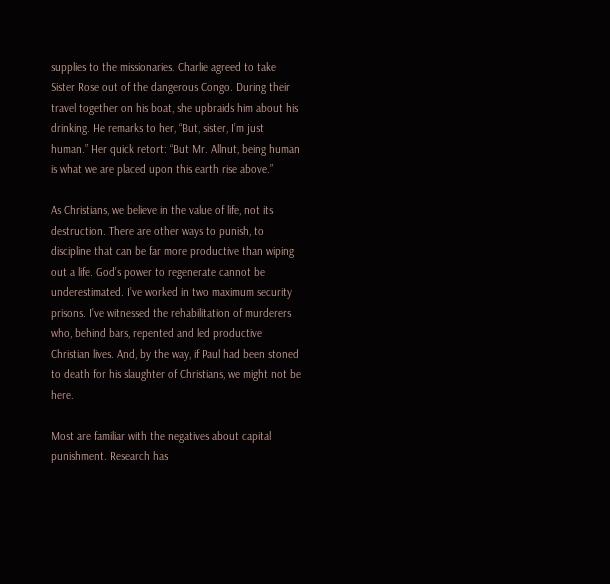supplies to the missionaries. Charlie agreed to take Sister Rose out of the dangerous Congo. During their travel together on his boat, she upbraids him about his drinking. He remarks to her, “But, sister, I’m just human.” Her quick retort: “But Mr. Allnut, being human is what we are placed upon this earth rise above.”

As Christians, we believe in the value of life, not its destruction. There are other ways to punish, to discipline that can be far more productive than wiping out a life. God’s power to regenerate cannot be underestimated. I’ve worked in two maximum security prisons. I’ve witnessed the rehabilitation of murderers who, behind bars, repented and led productive Christian lives. And, by the way, if Paul had been stoned to death for his slaughter of Christians, we might not be here.

Most are familiar with the negatives about capital punishment. Research has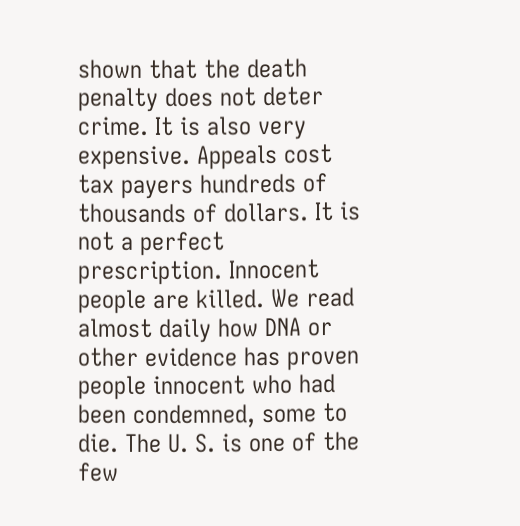shown that the death penalty does not deter crime. It is also very expensive. Appeals cost tax payers hundreds of thousands of dollars. It is not a perfect prescription. Innocent people are killed. We read almost daily how DNA or other evidence has proven people innocent who had been condemned, some to die. The U. S. is one of the few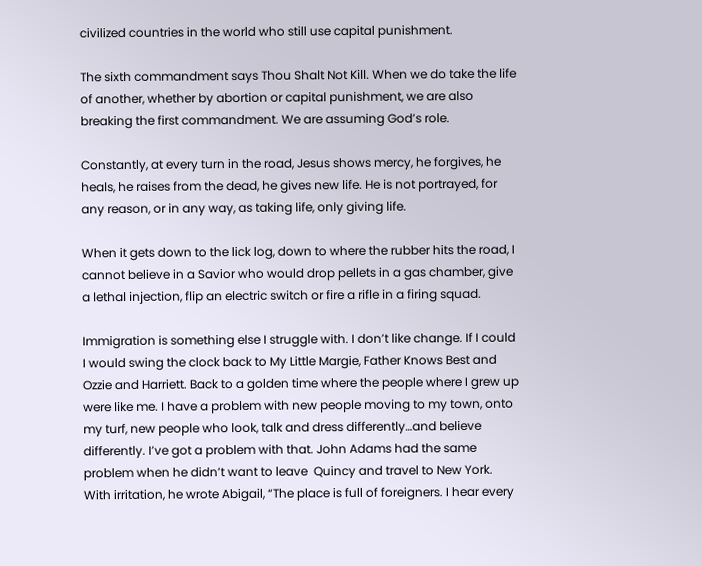civilized countries in the world who still use capital punishment.

The sixth commandment says Thou Shalt Not Kill. When we do take the life of another, whether by abortion or capital punishment, we are also breaking the first commandment. We are assuming God’s role.

Constantly, at every turn in the road, Jesus shows mercy, he forgives, he heals, he raises from the dead, he gives new life. He is not portrayed, for any reason, or in any way, as taking life, only giving life.

When it gets down to the lick log, down to where the rubber hits the road, I cannot believe in a Savior who would drop pellets in a gas chamber, give a lethal injection, flip an electric switch or fire a rifle in a firing squad.

Immigration is something else I struggle with. I don’t like change. If I could I would swing the clock back to My Little Margie, Father Knows Best and Ozzie and Harriett. Back to a golden time where the people where I grew up were like me. I have a problem with new people moving to my town, onto my turf, new people who look, talk and dress differently…and believe differently. I’ve got a problem with that. John Adams had the same problem when he didn’t want to leave  Quincy and travel to New York. With irritation, he wrote Abigail, “The place is full of foreigners. I hear every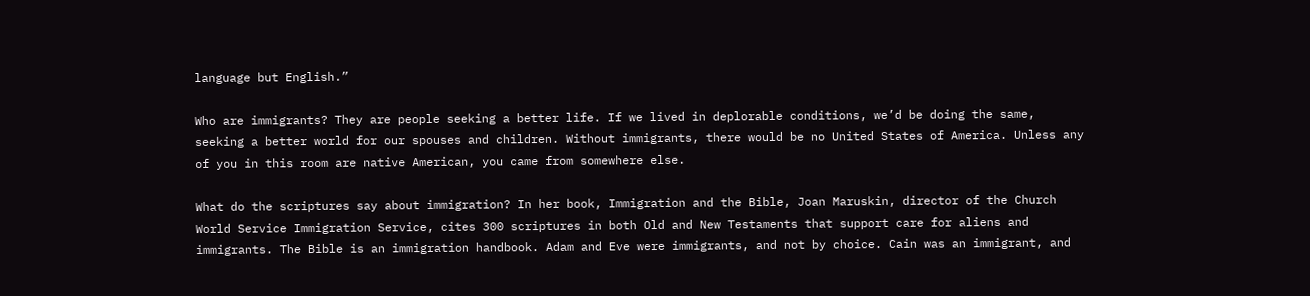language but English.”

Who are immigrants? They are people seeking a better life. If we lived in deplorable conditions, we’d be doing the same, seeking a better world for our spouses and children. Without immigrants, there would be no United States of America. Unless any of you in this room are native American, you came from somewhere else.

What do the scriptures say about immigration? In her book, Immigration and the Bible, Joan Maruskin, director of the Church World Service Immigration Service, cites 300 scriptures in both Old and New Testaments that support care for aliens and immigrants. The Bible is an immigration handbook. Adam and Eve were immigrants, and not by choice. Cain was an immigrant, and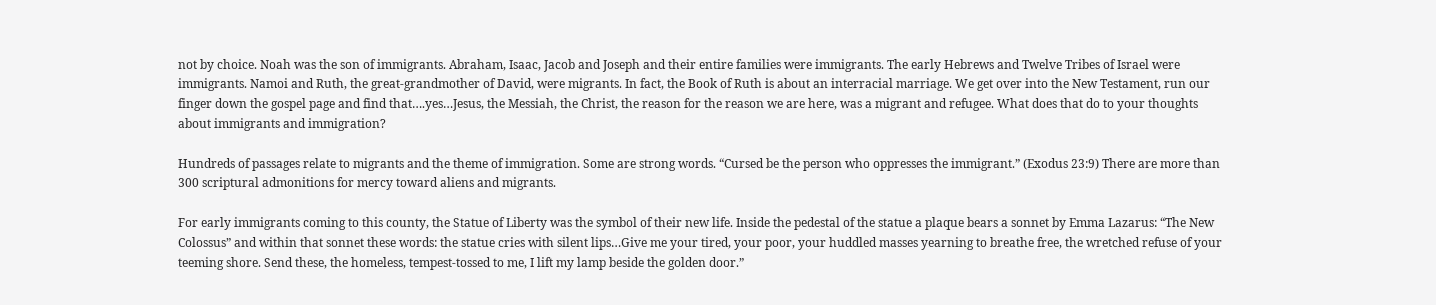not by choice. Noah was the son of immigrants. Abraham, Isaac, Jacob and Joseph and their entire families were immigrants. The early Hebrews and Twelve Tribes of Israel were immigrants. Namoi and Ruth, the great-grandmother of David, were migrants. In fact, the Book of Ruth is about an interracial marriage. We get over into the New Testament, run our finger down the gospel page and find that….yes…Jesus, the Messiah, the Christ, the reason for the reason we are here, was a migrant and refugee. What does that do to your thoughts about immigrants and immigration?

Hundreds of passages relate to migrants and the theme of immigration. Some are strong words. “Cursed be the person who oppresses the immigrant.” (Exodus 23:9) There are more than 300 scriptural admonitions for mercy toward aliens and migrants.

For early immigrants coming to this county, the Statue of Liberty was the symbol of their new life. Inside the pedestal of the statue a plaque bears a sonnet by Emma Lazarus: “The New Colossus” and within that sonnet these words: the statue cries with silent lips…Give me your tired, your poor, your huddled masses yearning to breathe free, the wretched refuse of your teeming shore. Send these, the homeless, tempest-tossed to me, I lift my lamp beside the golden door.”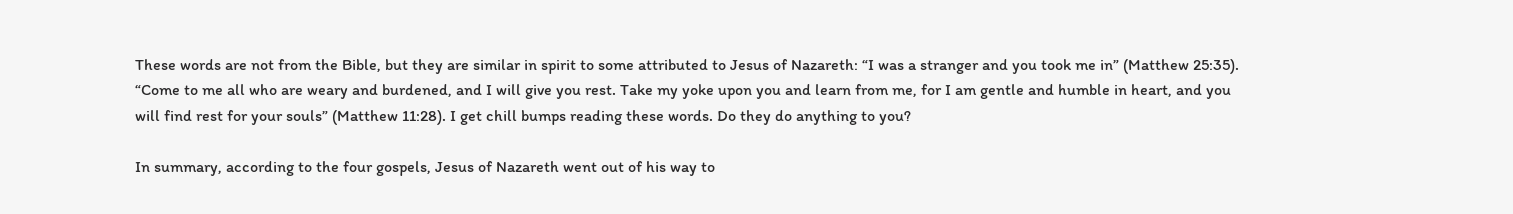These words are not from the Bible, but they are similar in spirit to some attributed to Jesus of Nazareth: “I was a stranger and you took me in” (Matthew 25:35). “Come to me all who are weary and burdened, and I will give you rest. Take my yoke upon you and learn from me, for I am gentle and humble in heart, and you will find rest for your souls” (Matthew 11:28). I get chill bumps reading these words. Do they do anything to you?

In summary, according to the four gospels, Jesus of Nazareth went out of his way to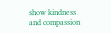show kindness and compassion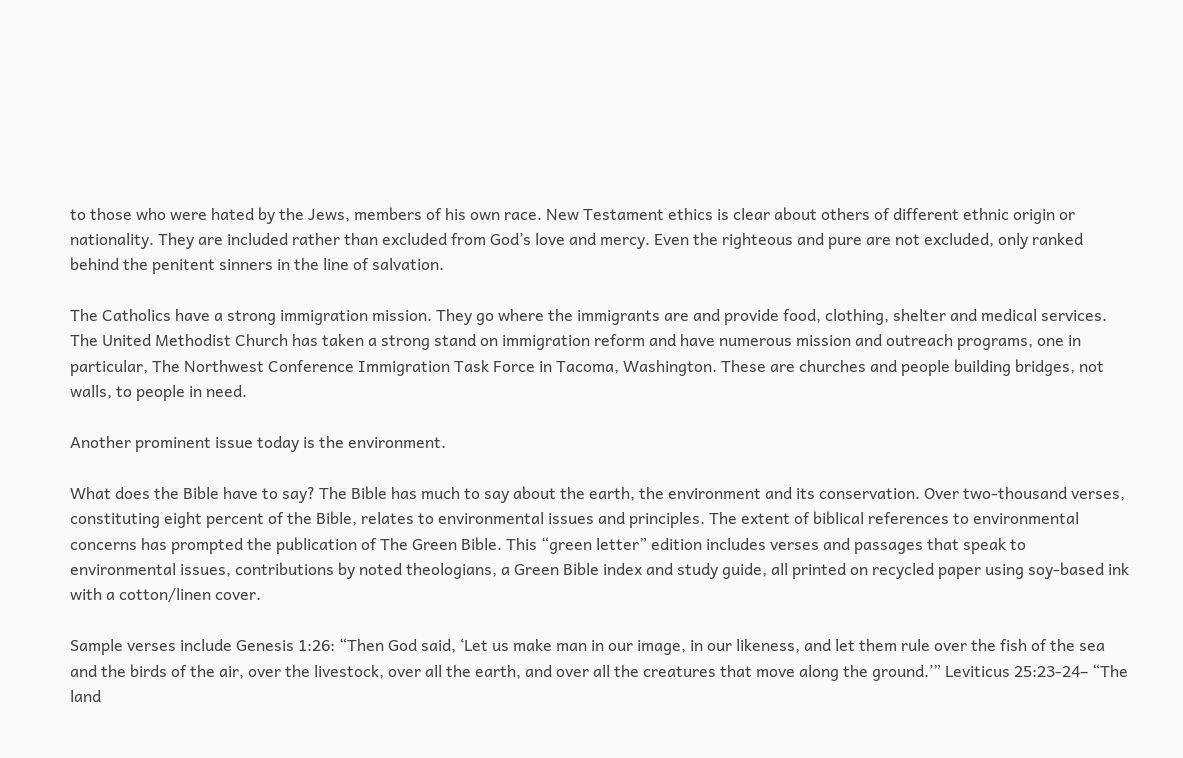to those who were hated by the Jews, members of his own race. New Testament ethics is clear about others of different ethnic origin or nationality. They are included rather than excluded from God’s love and mercy. Even the righteous and pure are not excluded, only ranked behind the penitent sinners in the line of salvation.

The Catholics have a strong immigration mission. They go where the immigrants are and provide food, clothing, shelter and medical services. The United Methodist Church has taken a strong stand on immigration reform and have numerous mission and outreach programs, one in particular, The Northwest Conference Immigration Task Force in Tacoma, Washington. These are churches and people building bridges, not walls, to people in need.

Another prominent issue today is the environment.

What does the Bible have to say? The Bible has much to say about the earth, the environment and its conservation. Over two-thousand verses, constituting eight percent of the Bible, relates to environmental issues and principles. The extent of biblical references to environmental concerns has prompted the publication of The Green Bible. This “green letter” edition includes verses and passages that speak to environmental issues, contributions by noted theologians, a Green Bible index and study guide, all printed on recycled paper using soy-based ink with a cotton/linen cover.

Sample verses include Genesis 1:26: “Then God said, ‘Let us make man in our image, in our likeness, and let them rule over the fish of the sea and the birds of the air, over the livestock, over all the earth, and over all the creatures that move along the ground.’” Leviticus 25:23-24– “The land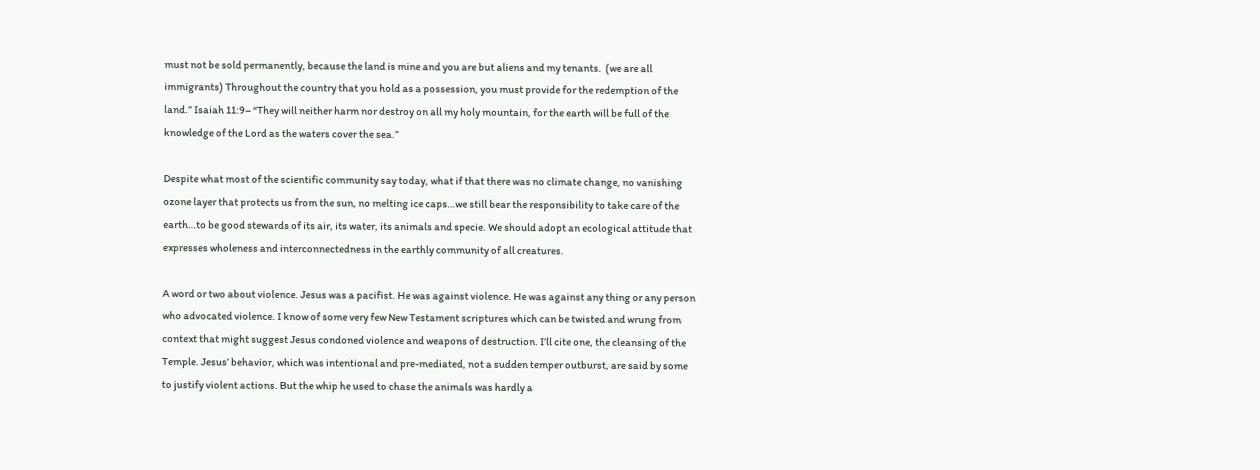must not be sold permanently, because the land is mine and you are but aliens and my tenants.  (we are all immigrants) Throughout the country that you hold as a possession, you must provide for the redemption of the land.” Isaiah 11:9– “They will neither harm nor destroy on all my holy mountain, for the earth will be full of the knowledge of the Lord as the waters cover the sea.”

Despite what most of the scientific community say today, what if that there was no climate change, no vanishing ozone layer that protects us from the sun, no melting ice caps…we still bear the responsibility to take care of the earth…to be good stewards of its air, its water, its animals and specie. We should adopt an ecological attitude that expresses wholeness and interconnectedness in the earthly community of all creatures.

A word or two about violence. Jesus was a pacifist. He was against violence. He was against any thing or any person who advocated violence. I know of some very few New Testament scriptures which can be twisted and wrung from context that might suggest Jesus condoned violence and weapons of destruction. I’ll cite one, the cleansing of the Temple. Jesus’ behavior, which was intentional and pre-mediated, not a sudden temper outburst, are said by some to justify violent actions. But the whip he used to chase the animals was hardly a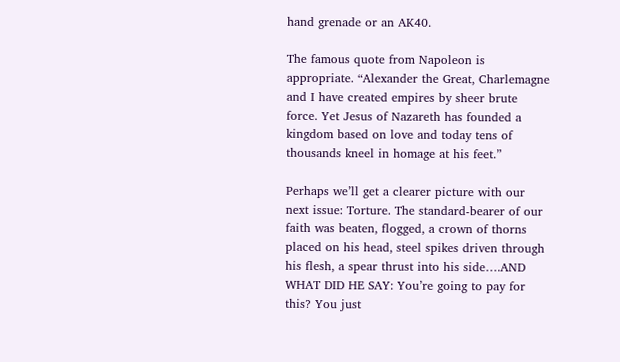hand grenade or an AK40.

The famous quote from Napoleon is appropriate. “Alexander the Great, Charlemagne and I have created empires by sheer brute force. Yet Jesus of Nazareth has founded a kingdom based on love and today tens of thousands kneel in homage at his feet.”

Perhaps we’ll get a clearer picture with our next issue: Torture. The standard-bearer of our faith was beaten, flogged, a crown of thorns placed on his head, steel spikes driven through his flesh, a spear thrust into his side….AND WHAT DID HE SAY: You’re going to pay for this? You just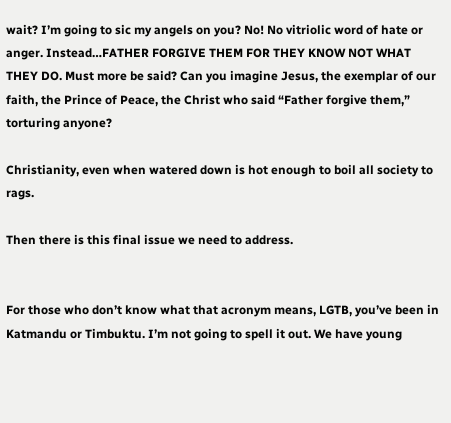wait? I’m going to sic my angels on you? No! No vitriolic word of hate or anger. Instead…FATHER FORGIVE THEM FOR THEY KNOW NOT WHAT THEY DO. Must more be said? Can you imagine Jesus, the exemplar of our faith, the Prince of Peace, the Christ who said “Father forgive them,” torturing anyone?

Christianity, even when watered down is hot enough to boil all society to rags.

Then there is this final issue we need to address.


For those who don’t know what that acronym means, LGTB, you’ve been in Katmandu or Timbuktu. I’m not going to spell it out. We have young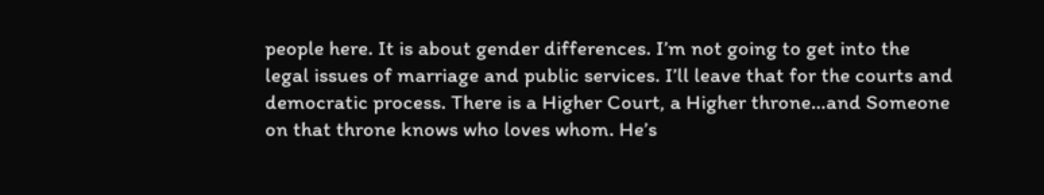people here. It is about gender differences. I’m not going to get into the legal issues of marriage and public services. I’ll leave that for the courts and democratic process. There is a Higher Court, a Higher throne…and Someone on that throne knows who loves whom. He’s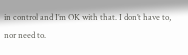in control and I’m OK with that. I don’t have to, nor need to.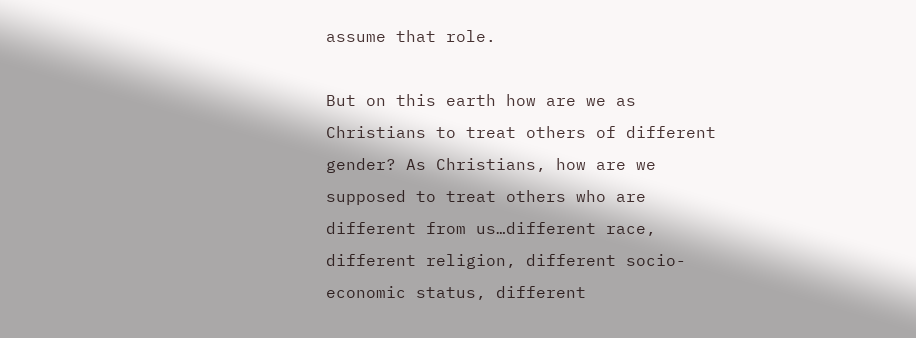assume that role.

But on this earth how are we as Christians to treat others of different gender? As Christians, how are we supposed to treat others who are different from us…different race, different religion, different socio-economic status, different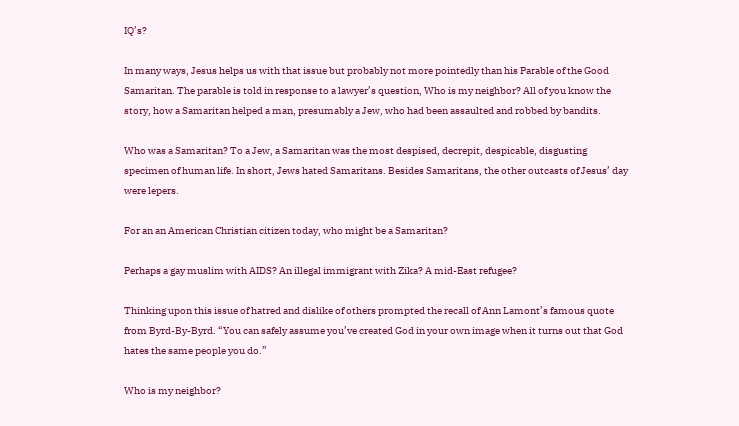IQ’s?

In many ways, Jesus helps us with that issue but probably not more pointedly than his Parable of the Good Samaritan. The parable is told in response to a lawyer’s question, Who is my neighbor? All of you know the story, how a Samaritan helped a man, presumably a Jew, who had been assaulted and robbed by bandits.

Who was a Samaritan? To a Jew, a Samaritan was the most despised, decrepit, despicable, disgusting specimen of human life. In short, Jews hated Samaritans. Besides Samaritans, the other outcasts of Jesus’ day were lepers.

For an an American Christian citizen today, who might be a Samaritan?

Perhaps a gay muslim with AIDS? An illegal immigrant with Zika? A mid-East refugee?

Thinking upon this issue of hatred and dislike of others prompted the recall of Ann Lamont’s famous quote from Byrd-By-Byrd. “You can safely assume you’ve created God in your own image when it turns out that God hates the same people you do.”

Who is my neighbor?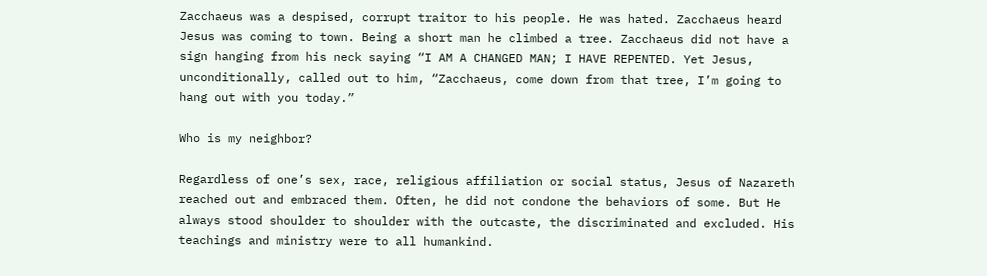Zacchaeus was a despised, corrupt traitor to his people. He was hated. Zacchaeus heard Jesus was coming to town. Being a short man he climbed a tree. Zacchaeus did not have a sign hanging from his neck saying “I AM A CHANGED MAN; I HAVE REPENTED. Yet Jesus, unconditionally, called out to him, “Zacchaeus, come down from that tree, I’m going to hang out with you today.”

Who is my neighbor?

Regardless of one’s sex, race, religious affiliation or social status, Jesus of Nazareth reached out and embraced them. Often, he did not condone the behaviors of some. But He always stood shoulder to shoulder with the outcaste, the discriminated and excluded. His teachings and ministry were to all humankind.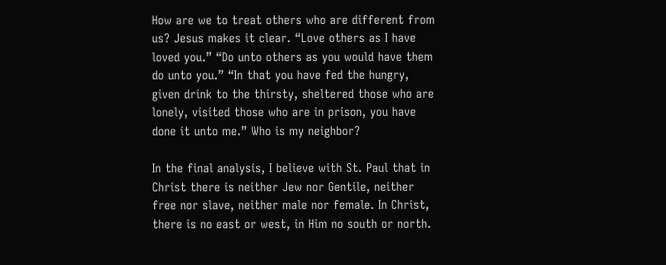How are we to treat others who are different from us? Jesus makes it clear. “Love others as I have loved you.” “Do unto others as you would have them do unto you.” “In that you have fed the hungry, given drink to the thirsty, sheltered those who are lonely, visited those who are in prison, you have done it unto me.” Who is my neighbor?

In the final analysis, I believe with St. Paul that in Christ there is neither Jew nor Gentile, neither free nor slave, neither male nor female. In Christ, there is no east or west, in Him no south or north.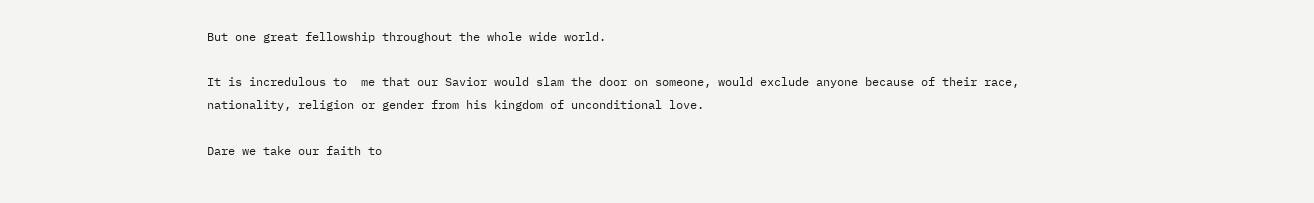But one great fellowship throughout the whole wide world.

It is incredulous to  me that our Savior would slam the door on someone, would exclude anyone because of their race, nationality, religion or gender from his kingdom of unconditional love.

Dare we take our faith to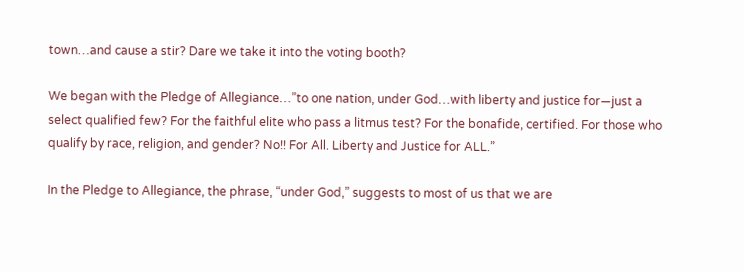town…and cause a stir? Dare we take it into the voting booth?

We began with the Pledge of Allegiance…”to one nation, under God…with liberty and justice for—just a select qualified few? For the faithful elite who pass a litmus test? For the bonafide, certified. For those who qualify by race, religion, and gender? No!! For All. Liberty and Justice for ALL.”

In the Pledge to Allegiance, the phrase, “under God,” suggests to most of us that we are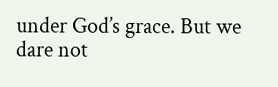under God’s grace. But we dare not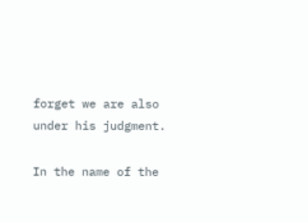forget we are also under his judgment.

In the name of the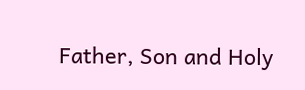Father, Son and Holy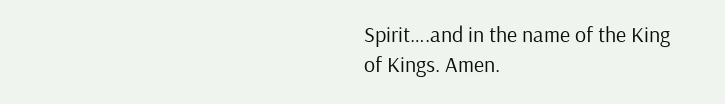Spirit….and in the name of the King of Kings. Amen.